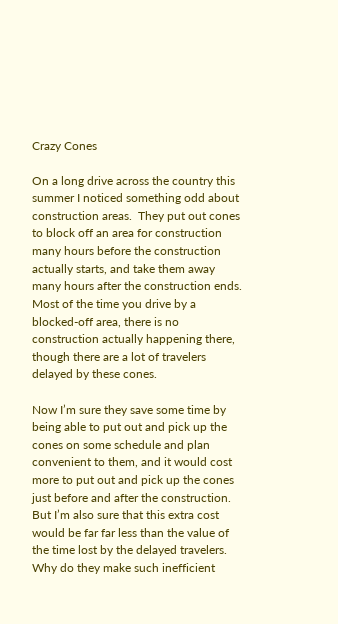Crazy Cones

On a long drive across the country this summer I noticed something odd about construction areas.  They put out cones to block off an area for construction many hours before the construction actually starts, and take them away many hours after the construction ends.  Most of the time you drive by a blocked-off area, there is no construction actually happening there, though there are a lot of travelers delayed by these cones.

Now I’m sure they save some time by being able to put out and pick up the cones on some schedule and plan convenient to them, and it would cost more to put out and pick up the cones just before and after the construction.  But I’m also sure that this extra cost would be far far less than the value of the time lost by the delayed travelers.  Why do they make such inefficient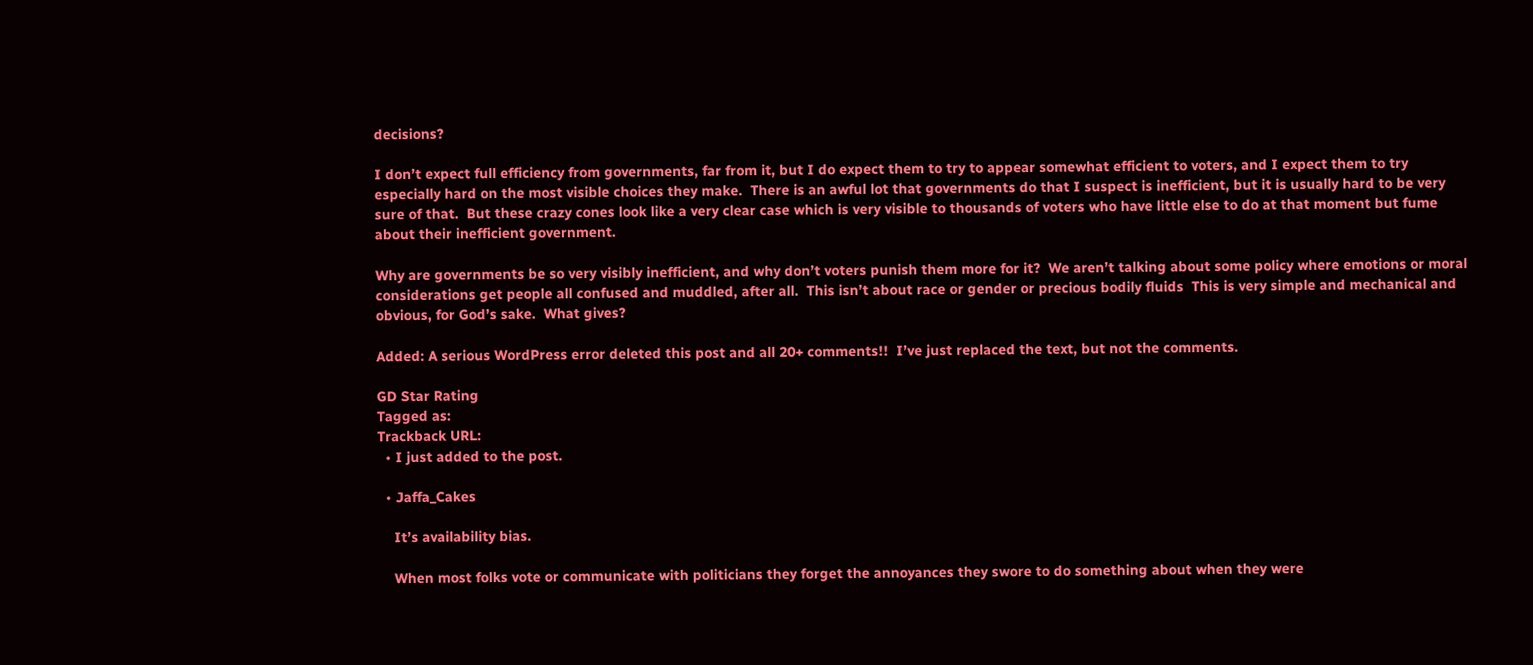decisions?

I don’t expect full efficiency from governments, far from it, but I do expect them to try to appear somewhat efficient to voters, and I expect them to try especially hard on the most visible choices they make.  There is an awful lot that governments do that I suspect is inefficient, but it is usually hard to be very sure of that.  But these crazy cones look like a very clear case which is very visible to thousands of voters who have little else to do at that moment but fume about their inefficient government.

Why are governments be so very visibly inefficient, and why don’t voters punish them more for it?  We aren’t talking about some policy where emotions or moral considerations get people all confused and muddled, after all.  This isn’t about race or gender or precious bodily fluids  This is very simple and mechanical and obvious, for God’s sake.  What gives?

Added: A serious WordPress error deleted this post and all 20+ comments!!  I’ve just replaced the text, but not the comments.

GD Star Rating
Tagged as:
Trackback URL:
  • I just added to the post.

  • Jaffa_Cakes

    It’s availability bias.

    When most folks vote or communicate with politicians they forget the annoyances they swore to do something about when they were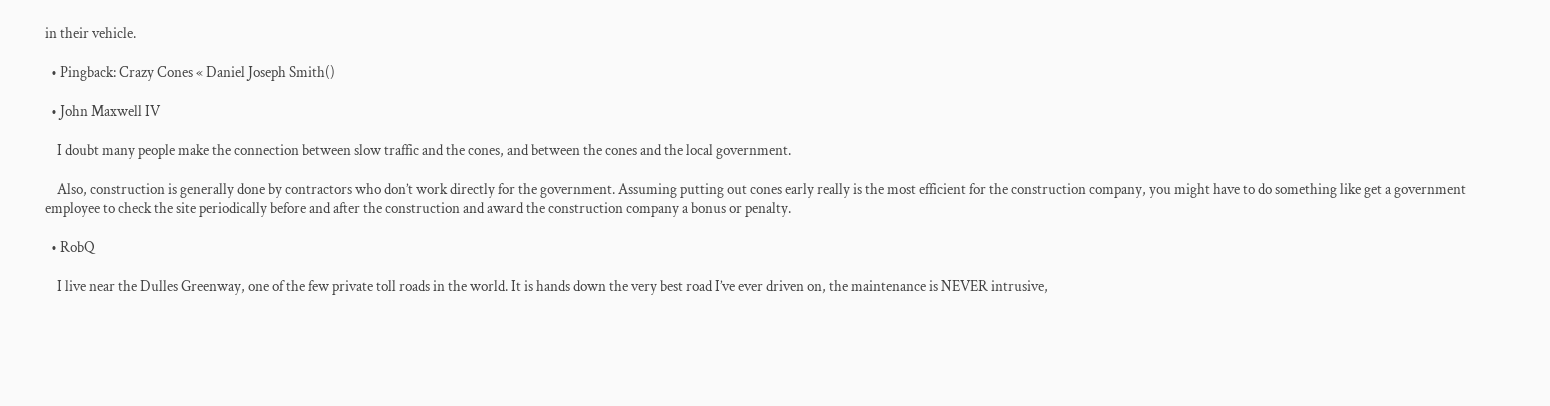in their vehicle.

  • Pingback: Crazy Cones « Daniel Joseph Smith()

  • John Maxwell IV

    I doubt many people make the connection between slow traffic and the cones, and between the cones and the local government.

    Also, construction is generally done by contractors who don’t work directly for the government. Assuming putting out cones early really is the most efficient for the construction company, you might have to do something like get a government employee to check the site periodically before and after the construction and award the construction company a bonus or penalty.

  • RobQ

    I live near the Dulles Greenway, one of the few private toll roads in the world. It is hands down the very best road I’ve ever driven on, the maintenance is NEVER intrusive,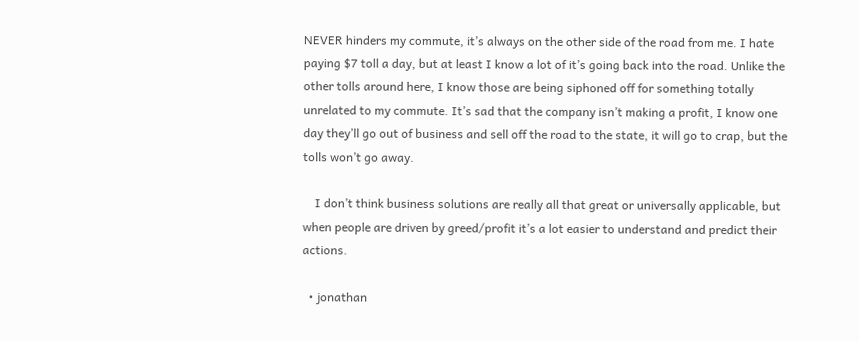NEVER hinders my commute, it’s always on the other side of the road from me. I hate paying $7 toll a day, but at least I know a lot of it’s going back into the road. Unlike the other tolls around here, I know those are being siphoned off for something totally unrelated to my commute. It’s sad that the company isn’t making a profit, I know one day they’ll go out of business and sell off the road to the state, it will go to crap, but the tolls won’t go away.

    I don’t think business solutions are really all that great or universally applicable, but when people are driven by greed/profit it’s a lot easier to understand and predict their actions.

  • jonathan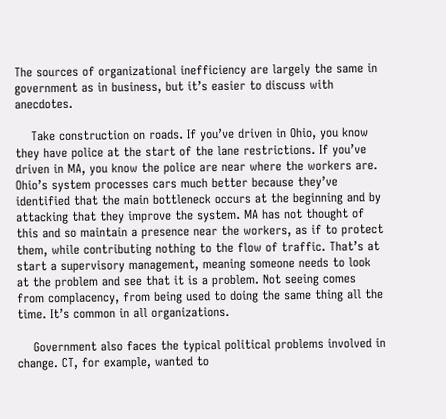The sources of organizational inefficiency are largely the same in government as in business, but it’s easier to discuss with anecdotes.

    Take construction on roads. If you’ve driven in Ohio, you know they have police at the start of the lane restrictions. If you’ve driven in MA, you know the police are near where the workers are. Ohio’s system processes cars much better because they’ve identified that the main bottleneck occurs at the beginning and by attacking that they improve the system. MA has not thought of this and so maintain a presence near the workers, as if to protect them, while contributing nothing to the flow of traffic. That’s at start a supervisory management, meaning someone needs to look at the problem and see that it is a problem. Not seeing comes from complacency, from being used to doing the same thing all the time. It’s common in all organizations.

    Government also faces the typical political problems involved in change. CT, for example, wanted to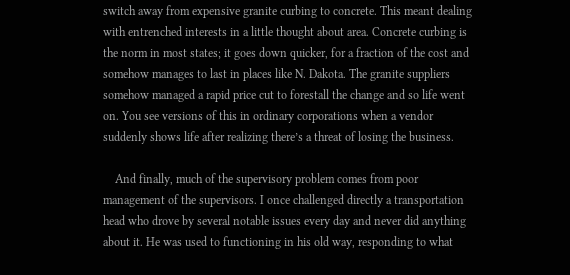switch away from expensive granite curbing to concrete. This meant dealing with entrenched interests in a little thought about area. Concrete curbing is the norm in most states; it goes down quicker, for a fraction of the cost and somehow manages to last in places like N. Dakota. The granite suppliers somehow managed a rapid price cut to forestall the change and so life went on. You see versions of this in ordinary corporations when a vendor suddenly shows life after realizing there’s a threat of losing the business.

    And finally, much of the supervisory problem comes from poor management of the supervisors. I once challenged directly a transportation head who drove by several notable issues every day and never did anything about it. He was used to functioning in his old way, responding to what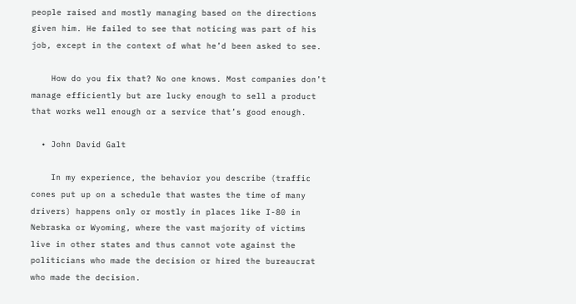people raised and mostly managing based on the directions given him. He failed to see that noticing was part of his job, except in the context of what he’d been asked to see.

    How do you fix that? No one knows. Most companies don’t manage efficiently but are lucky enough to sell a product that works well enough or a service that’s good enough.

  • John David Galt

    In my experience, the behavior you describe (traffic cones put up on a schedule that wastes the time of many drivers) happens only or mostly in places like I-80 in Nebraska or Wyoming, where the vast majority of victims live in other states and thus cannot vote against the politicians who made the decision or hired the bureaucrat who made the decision.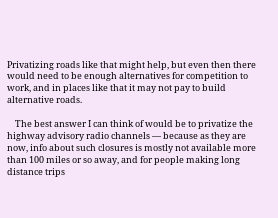Privatizing roads like that might help, but even then there would need to be enough alternatives for competition to work, and in places like that it may not pay to build alternative roads.

    The best answer I can think of would be to privatize the highway advisory radio channels — because as they are now, info about such closures is mostly not available more than 100 miles or so away, and for people making long distance trips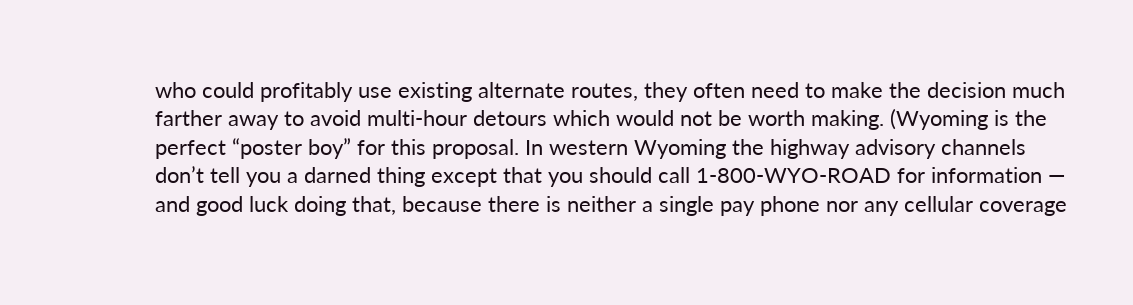who could profitably use existing alternate routes, they often need to make the decision much farther away to avoid multi-hour detours which would not be worth making. (Wyoming is the perfect “poster boy” for this proposal. In western Wyoming the highway advisory channels don’t tell you a darned thing except that you should call 1-800-WYO-ROAD for information — and good luck doing that, because there is neither a single pay phone nor any cellular coverage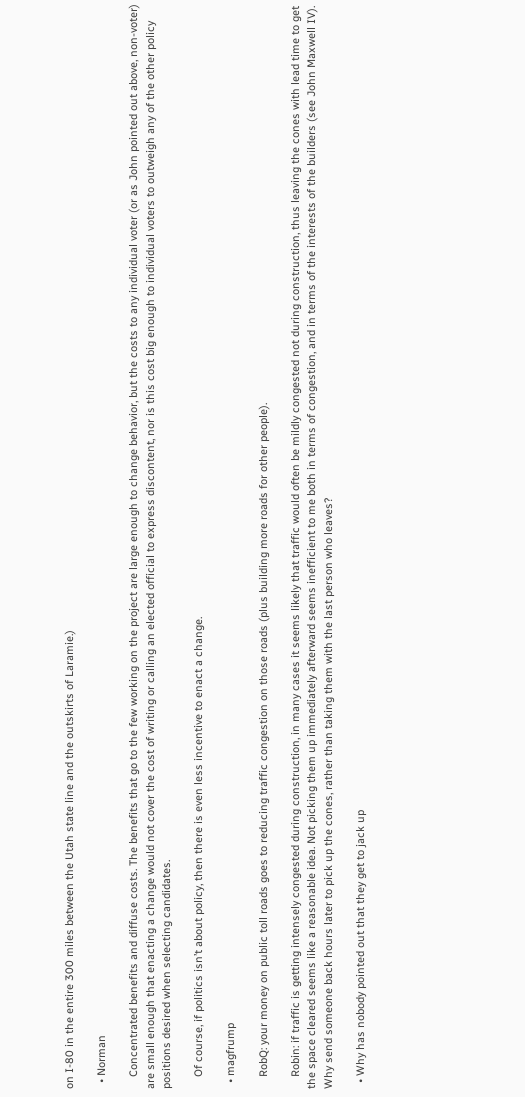on I-80 in the entire 300 miles between the Utah state line and the outskirts of Laramie.)

  • Norman

    Concentrated benefits and diffuse costs. The benefits that go to the few working on the project are large enough to change behavior, but the costs to any individual voter (or as John pointed out above, non-voter) are small enough that enacting a change would not cover the cost of writing or calling an elected official to express discontent, nor is this cost big enough to individual voters to outweigh any of the other policy positions desired when selecting candidates.

    Of course, if politics isn’t about policy, then there is even less incentive to enact a change.

  • magfrump

    RobQ: your money on public toll roads goes to reducing traffic congestion on those roads (plus building more roads for other people).

    Robin: if traffic is getting intensely congested during construction, in many cases it seems likely that traffic would often be mildly congested not during construction, thus leaving the cones with lead time to get the space cleared seems like a reasonable idea. Not picking them up immediately afterward seems inefficient to me both in terms of congestion, and in terms of the interests of the builders (see John Maxwell IV). Why send someone back hours later to pick up the cones, rather than taking them with the last person who leaves?

  • Why has nobody pointed out that they get to jack up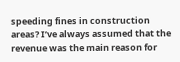speeding fines in construction areas? I’ve always assumed that the revenue was the main reason for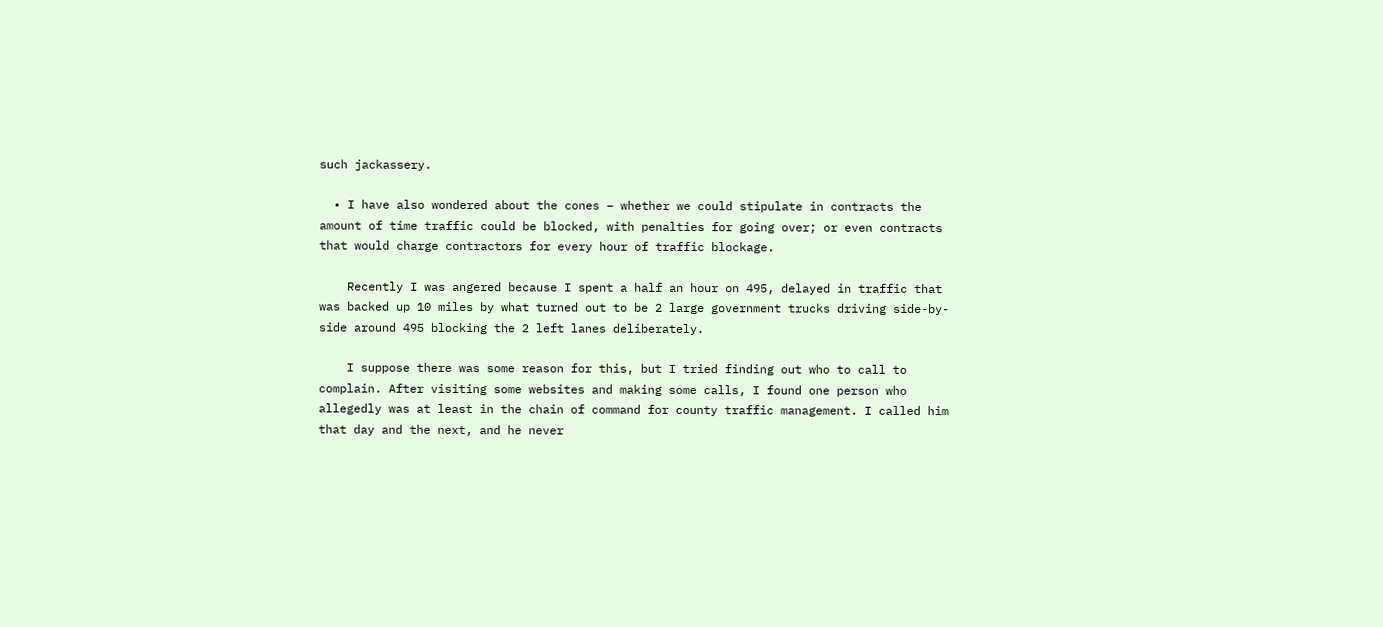such jackassery.

  • I have also wondered about the cones – whether we could stipulate in contracts the amount of time traffic could be blocked, with penalties for going over; or even contracts that would charge contractors for every hour of traffic blockage.

    Recently I was angered because I spent a half an hour on 495, delayed in traffic that was backed up 10 miles by what turned out to be 2 large government trucks driving side-by-side around 495 blocking the 2 left lanes deliberately.

    I suppose there was some reason for this, but I tried finding out who to call to complain. After visiting some websites and making some calls, I found one person who allegedly was at least in the chain of command for county traffic management. I called him that day and the next, and he never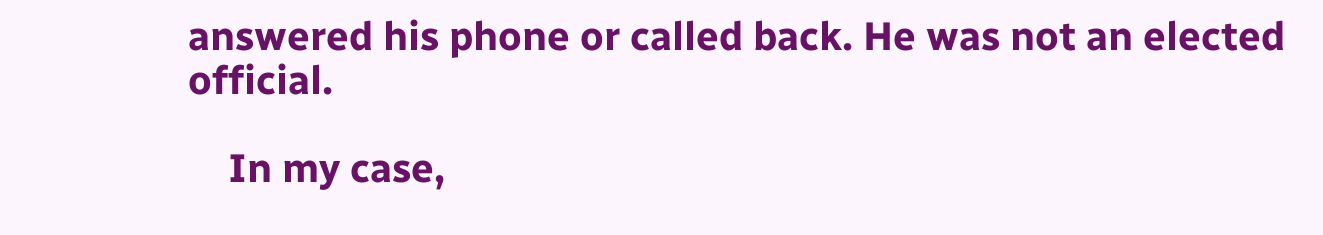answered his phone or called back. He was not an elected official.

    In my case,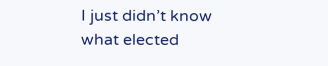I just didn’t know what elected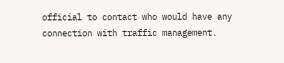official to contact who would have any connection with traffic management.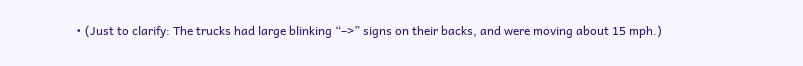• (Just to clarify: The trucks had large blinking “–>” signs on their backs, and were moving about 15 mph.)